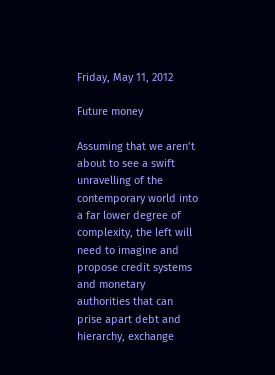Friday, May 11, 2012

Future money

Assuming that we aren’t about to see a swift unravelling of the contemporary world into a far lower degree of complexity, the left will need to imagine and propose credit systems and monetary authorities that can prise apart debt and hierarchy, exchange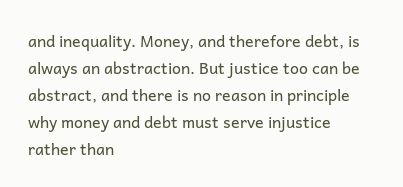and inequality. Money, and therefore debt, is always an abstraction. But justice too can be abstract, and there is no reason in principle why money and debt must serve injustice rather than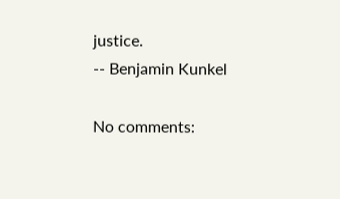justice.
-- Benjamin Kunkel

No comments: